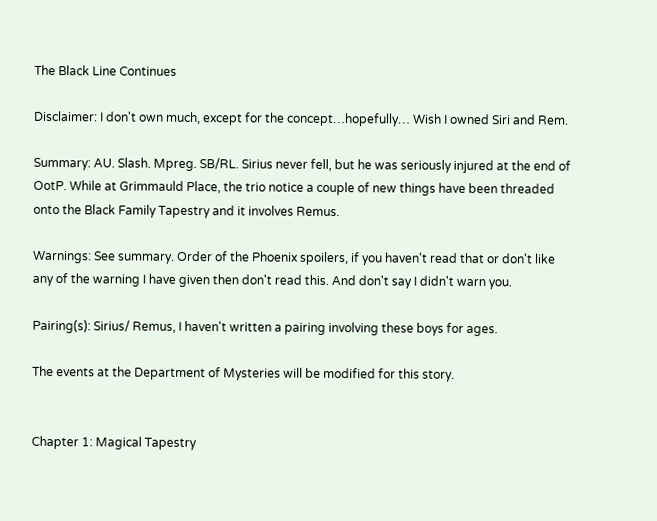The Black Line Continues

Disclaimer: I don't own much, except for the concept…hopefully… Wish I owned Siri and Rem.

Summary: AU. Slash. Mpreg. SB/RL. Sirius never fell, but he was seriously injured at the end of OotP. While at Grimmauld Place, the trio notice a couple of new things have been threaded onto the Black Family Tapestry and it involves Remus.

Warnings: See summary. Order of the Phoenix spoilers, if you haven't read that or don't like any of the warning I have given then don't read this. And don't say I didn't warn you.

Pairing(s): Sirius/ Remus, I haven't written a pairing involving these boys for ages.

The events at the Department of Mysteries will be modified for this story.


Chapter 1: Magical Tapestry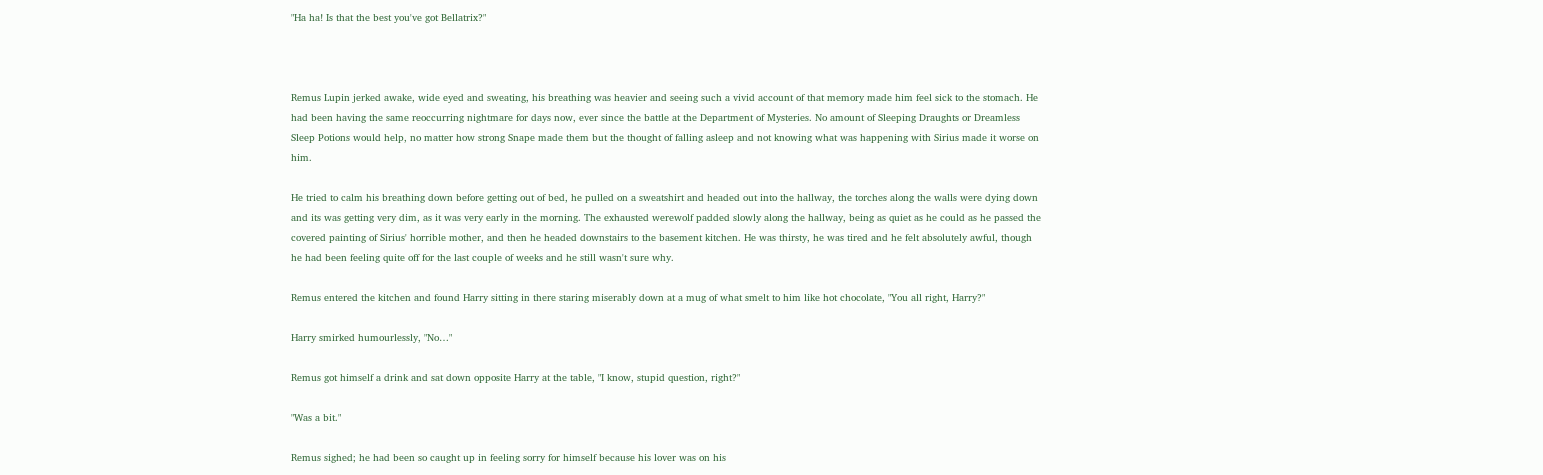"Ha ha! Is that the best you've got Bellatrix?"



Remus Lupin jerked awake, wide eyed and sweating, his breathing was heavier and seeing such a vivid account of that memory made him feel sick to the stomach. He had been having the same reoccurring nightmare for days now, ever since the battle at the Department of Mysteries. No amount of Sleeping Draughts or Dreamless Sleep Potions would help, no matter how strong Snape made them but the thought of falling asleep and not knowing what was happening with Sirius made it worse on him.

He tried to calm his breathing down before getting out of bed, he pulled on a sweatshirt and headed out into the hallway, the torches along the walls were dying down and its was getting very dim, as it was very early in the morning. The exhausted werewolf padded slowly along the hallway, being as quiet as he could as he passed the covered painting of Sirius' horrible mother, and then he headed downstairs to the basement kitchen. He was thirsty, he was tired and he felt absolutely awful, though he had been feeling quite off for the last couple of weeks and he still wasn't sure why.

Remus entered the kitchen and found Harry sitting in there staring miserably down at a mug of what smelt to him like hot chocolate, "You all right, Harry?"

Harry smirked humourlessly, "No…"

Remus got himself a drink and sat down opposite Harry at the table, "I know, stupid question, right?"

"Was a bit."

Remus sighed; he had been so caught up in feeling sorry for himself because his lover was on his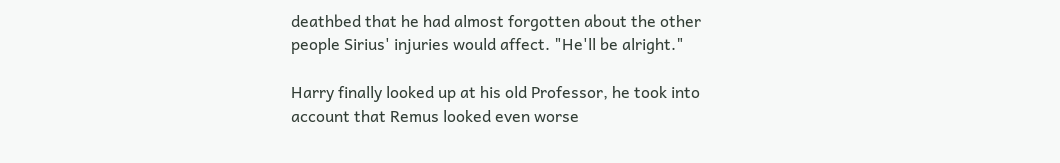deathbed that he had almost forgotten about the other people Sirius' injuries would affect. "He'll be alright."

Harry finally looked up at his old Professor, he took into account that Remus looked even worse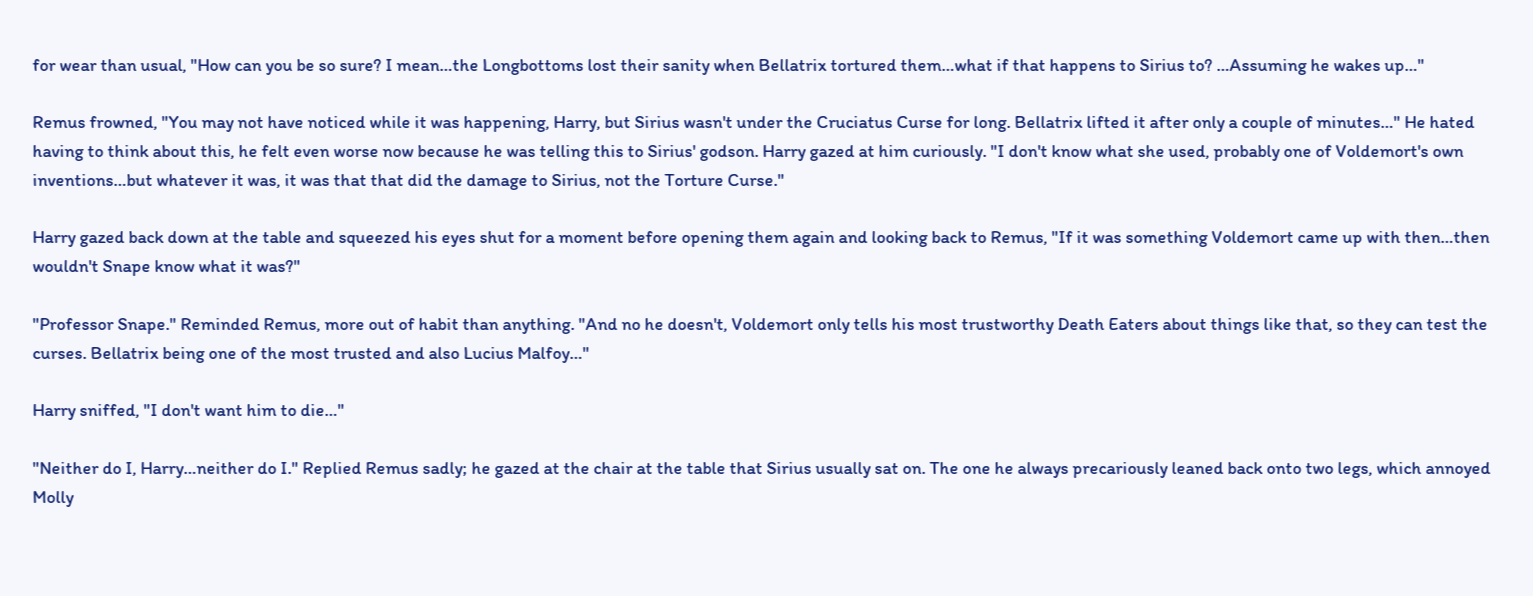for wear than usual, "How can you be so sure? I mean…the Longbottoms lost their sanity when Bellatrix tortured them…what if that happens to Sirius to? …Assuming he wakes up…"

Remus frowned, "You may not have noticed while it was happening, Harry, but Sirius wasn't under the Cruciatus Curse for long. Bellatrix lifted it after only a couple of minutes…" He hated having to think about this, he felt even worse now because he was telling this to Sirius' godson. Harry gazed at him curiously. "I don't know what she used, probably one of Voldemort's own inventions…but whatever it was, it was that that did the damage to Sirius, not the Torture Curse."

Harry gazed back down at the table and squeezed his eyes shut for a moment before opening them again and looking back to Remus, "If it was something Voldemort came up with then…then wouldn't Snape know what it was?"

"Professor Snape." Reminded Remus, more out of habit than anything. "And no he doesn't, Voldemort only tells his most trustworthy Death Eaters about things like that, so they can test the curses. Bellatrix being one of the most trusted and also Lucius Malfoy…"

Harry sniffed, "I don't want him to die…"

"Neither do I, Harry…neither do I." Replied Remus sadly; he gazed at the chair at the table that Sirius usually sat on. The one he always precariously leaned back onto two legs, which annoyed Molly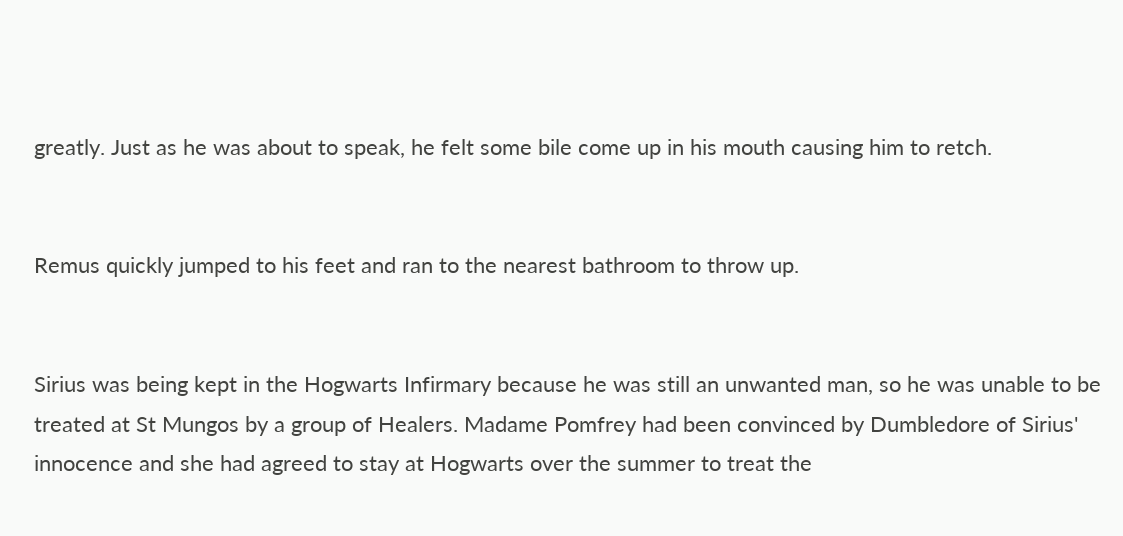greatly. Just as he was about to speak, he felt some bile come up in his mouth causing him to retch.


Remus quickly jumped to his feet and ran to the nearest bathroom to throw up.


Sirius was being kept in the Hogwarts Infirmary because he was still an unwanted man, so he was unable to be treated at St Mungos by a group of Healers. Madame Pomfrey had been convinced by Dumbledore of Sirius' innocence and she had agreed to stay at Hogwarts over the summer to treat the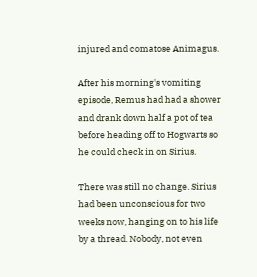injured and comatose Animagus.

After his morning's vomiting episode, Remus had had a shower and drank down half a pot of tea before heading off to Hogwarts so he could check in on Sirius.

There was still no change. Sirius had been unconscious for two weeks now, hanging on to his life by a thread. Nobody, not even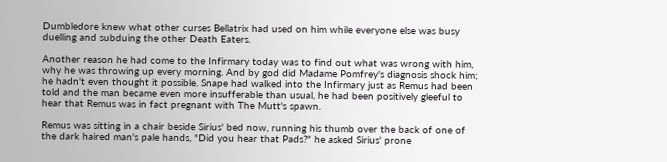Dumbledore knew what other curses Bellatrix had used on him while everyone else was busy duelling and subduing the other Death Eaters.

Another reason he had come to the Infirmary today was to find out what was wrong with him, why he was throwing up every morning. And by god did Madame Pomfrey's diagnosis shock him; he hadn't even thought it possible. Snape had walked into the Infirmary just as Remus had been told and the man became even more insufferable than usual, he had been positively gleeful to hear that Remus was in fact pregnant with The Mutt's spawn.

Remus was sitting in a chair beside Sirius' bed now, running his thumb over the back of one of the dark haired man's pale hands, "Did you hear that Pads?" he asked Sirius' prone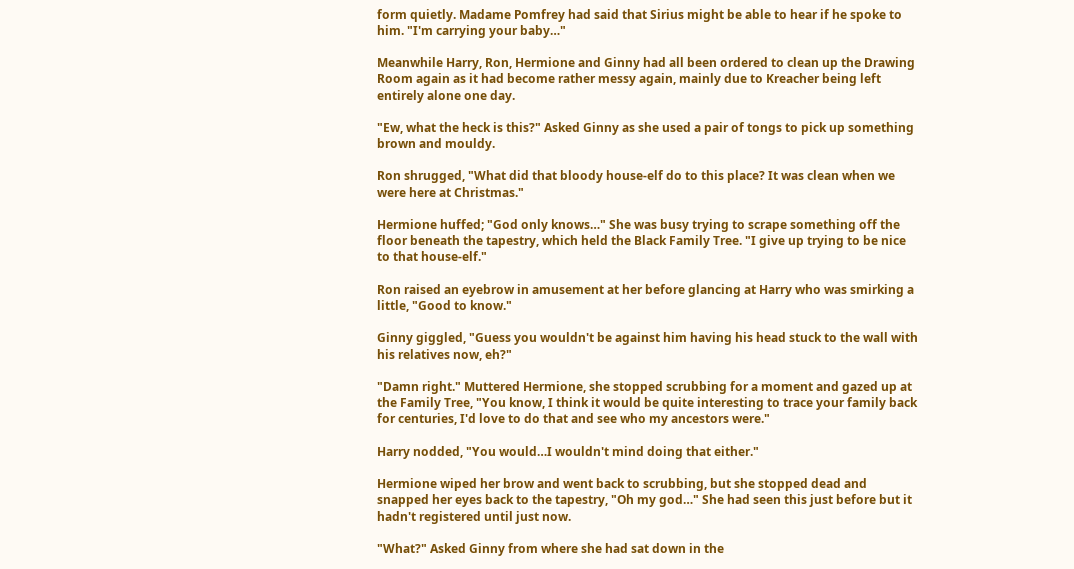form quietly. Madame Pomfrey had said that Sirius might be able to hear if he spoke to him. "I'm carrying your baby…"

Meanwhile Harry, Ron, Hermione and Ginny had all been ordered to clean up the Drawing Room again as it had become rather messy again, mainly due to Kreacher being left entirely alone one day.

"Ew, what the heck is this?" Asked Ginny as she used a pair of tongs to pick up something brown and mouldy.

Ron shrugged, "What did that bloody house-elf do to this place? It was clean when we were here at Christmas."

Hermione huffed; "God only knows…" She was busy trying to scrape something off the floor beneath the tapestry, which held the Black Family Tree. "I give up trying to be nice to that house-elf."

Ron raised an eyebrow in amusement at her before glancing at Harry who was smirking a little, "Good to know."

Ginny giggled, "Guess you wouldn't be against him having his head stuck to the wall with his relatives now, eh?"

"Damn right." Muttered Hermione, she stopped scrubbing for a moment and gazed up at the Family Tree, "You know, I think it would be quite interesting to trace your family back for centuries, I'd love to do that and see who my ancestors were."

Harry nodded, "You would…I wouldn't mind doing that either."

Hermione wiped her brow and went back to scrubbing, but she stopped dead and snapped her eyes back to the tapestry, "Oh my god…" She had seen this just before but it hadn't registered until just now.

"What?" Asked Ginny from where she had sat down in the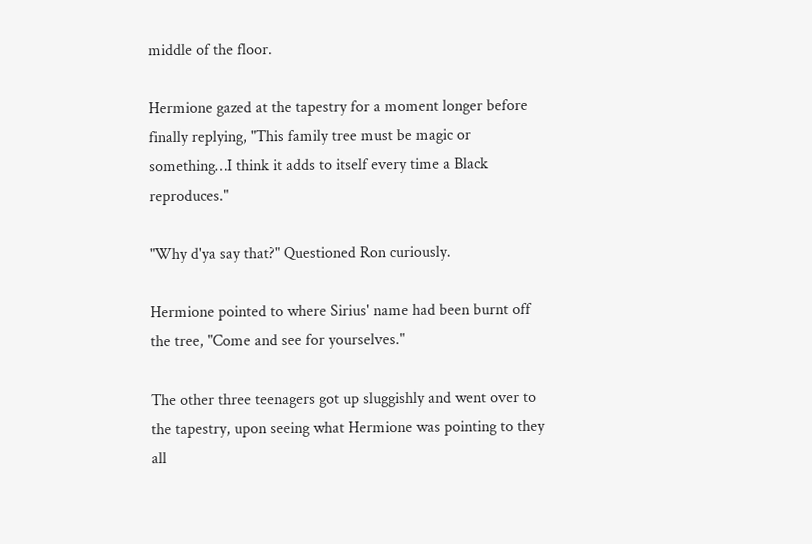middle of the floor.

Hermione gazed at the tapestry for a moment longer before finally replying, "This family tree must be magic or something…I think it adds to itself every time a Black reproduces."

"Why d'ya say that?" Questioned Ron curiously.

Hermione pointed to where Sirius' name had been burnt off the tree, "Come and see for yourselves."

The other three teenagers got up sluggishly and went over to the tapestry, upon seeing what Hermione was pointing to they all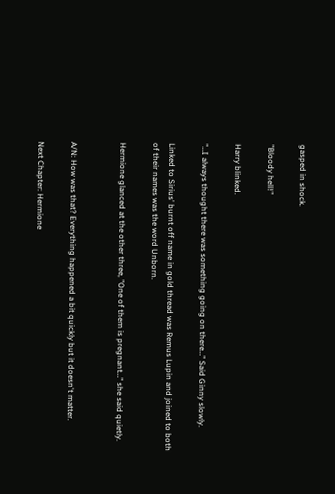gasped in shock.

"Bloody hell!"

Harry blinked.

"…I always thought there was something going on there…" Said Ginny slowly.

Linked to Sirius' burnt off name in gold thread was Remus Lupin and joined to both of their names was the word Unborn.

Hermione glanced at the other three, "One of them is pregnant…" she said quietly.


A/N: How was that? Everything happened a bit quickly but it doesn't matter.

Next Chapter: Hermione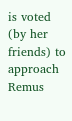is voted (by her friends) to approach Remus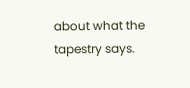about what the tapestry says.